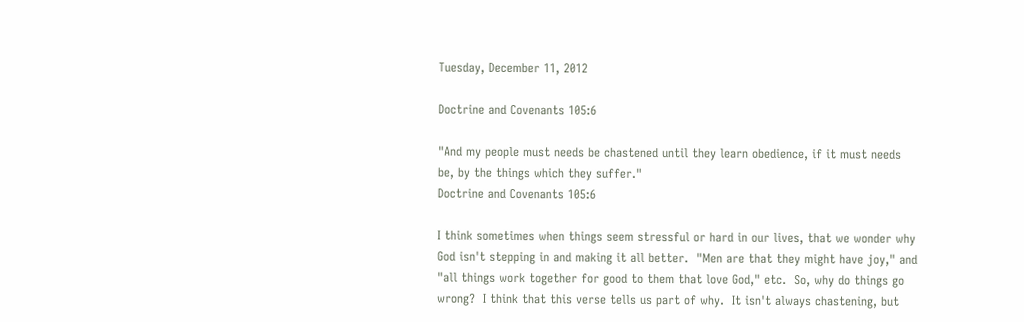Tuesday, December 11, 2012

Doctrine and Covenants 105:6

"And my people must needs be chastened until they learn obedience, if it must needs be, by the things which they suffer."
Doctrine and Covenants 105:6

I think sometimes when things seem stressful or hard in our lives, that we wonder why God isn't stepping in and making it all better.  "Men are that they might have joy," and "all things work together for good to them that love God," etc.  So, why do things go wrong?  I think that this verse tells us part of why.  It isn't always chastening, but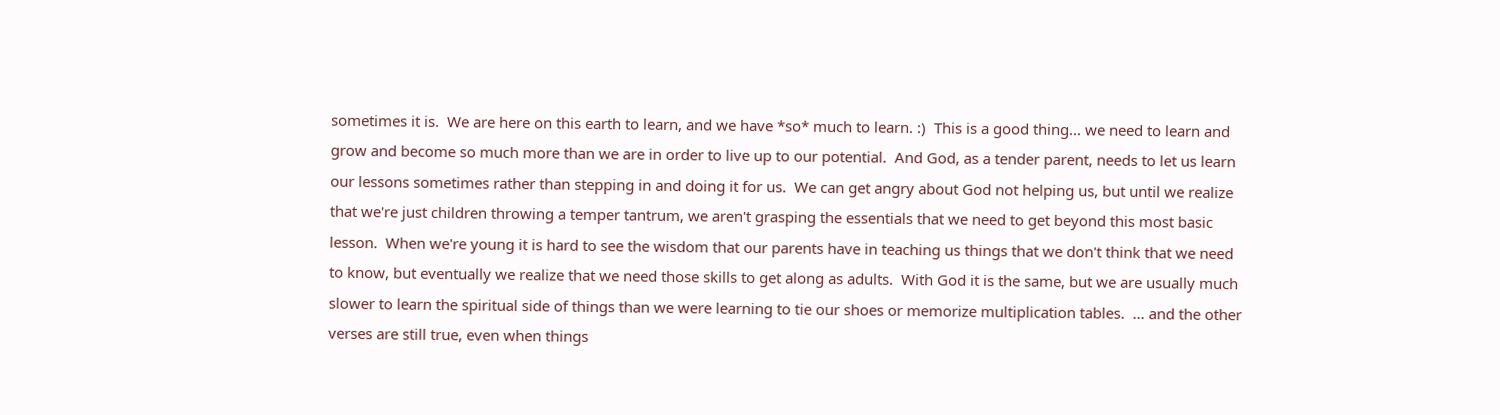sometimes it is.  We are here on this earth to learn, and we have *so* much to learn. :)  This is a good thing... we need to learn and grow and become so much more than we are in order to live up to our potential.  And God, as a tender parent, needs to let us learn our lessons sometimes rather than stepping in and doing it for us.  We can get angry about God not helping us, but until we realize that we're just children throwing a temper tantrum, we aren't grasping the essentials that we need to get beyond this most basic lesson.  When we're young it is hard to see the wisdom that our parents have in teaching us things that we don't think that we need to know, but eventually we realize that we need those skills to get along as adults.  With God it is the same, but we are usually much slower to learn the spiritual side of things than we were learning to tie our shoes or memorize multiplication tables.  ... and the other verses are still true, even when things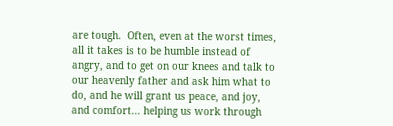are tough.  Often, even at the worst times, all it takes is to be humble instead of angry, and to get on our knees and talk to our heavenly father and ask him what to do, and he will grant us peace, and joy, and comfort... helping us work through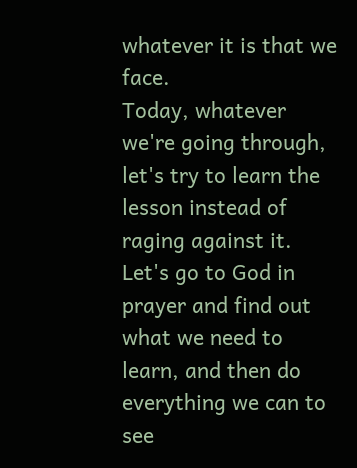whatever it is that we face.
Today, whatever we're going through, let's try to learn the lesson instead of raging against it.  Let's go to God in prayer and find out what we need to learn, and then do everything we can to see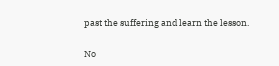past the suffering and learn the lesson.

No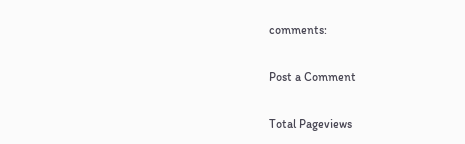comments:

Post a Comment

Total Pageviews